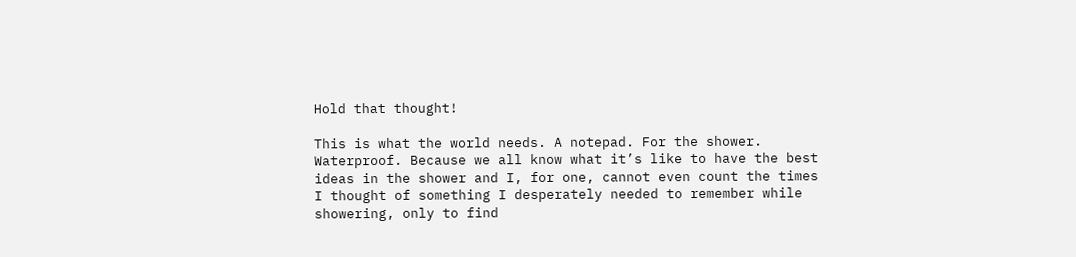Hold that thought!

This is what the world needs. A notepad. For the shower. Waterproof. Because we all know what it’s like to have the best ideas in the shower and I, for one, cannot even count the times I thought of something I desperately needed to remember while showering, only to find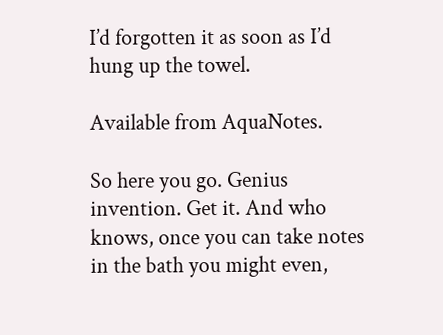I’d forgotten it as soon as I’d hung up the towel.

Available from AquaNotes.

So here you go. Genius invention. Get it. And who knows, once you can take notes in the bath you might even,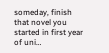someday, finish that novel you started in first year of uni…